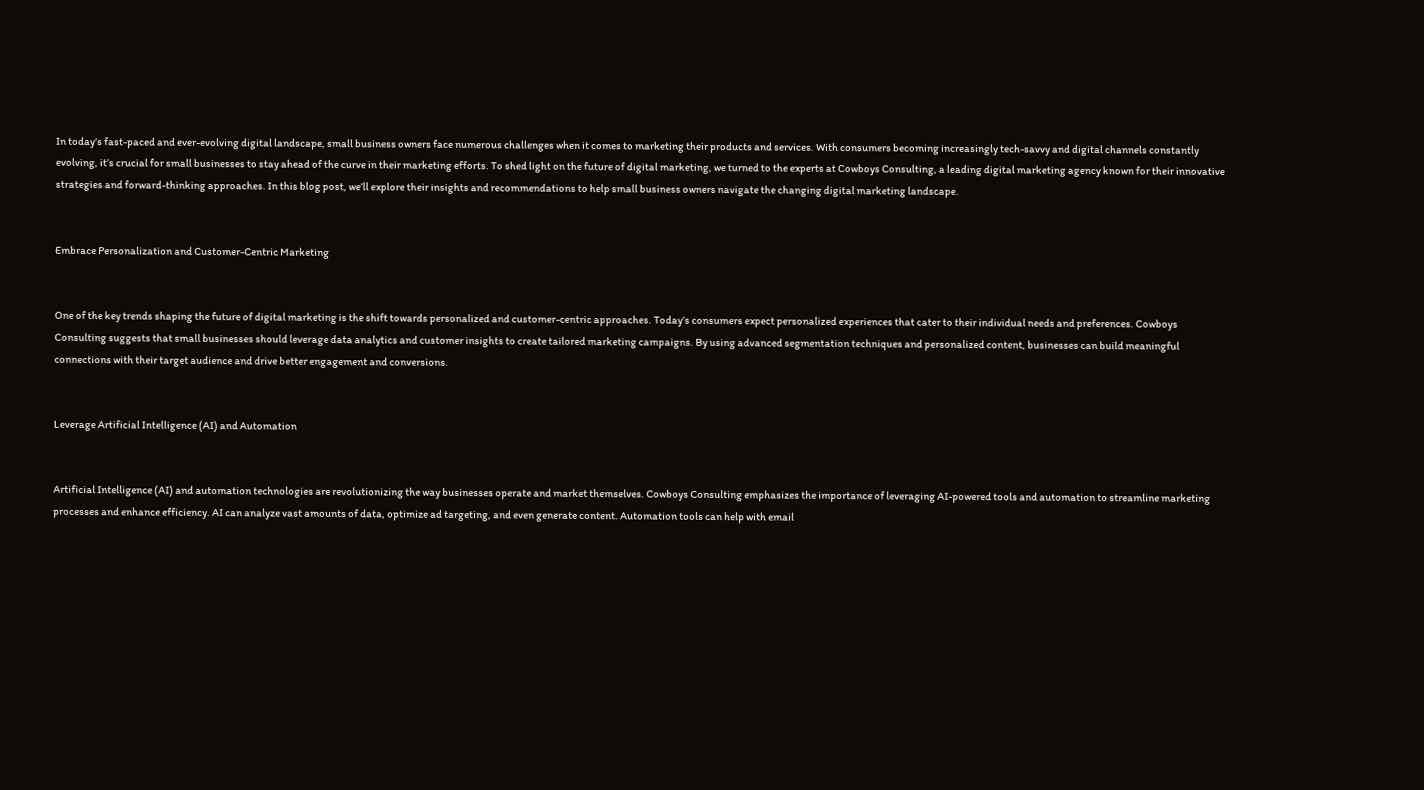In today’s fast-paced and ever-evolving digital landscape, small business owners face numerous challenges when it comes to marketing their products and services. With consumers becoming increasingly tech-savvy and digital channels constantly evolving, it’s crucial for small businesses to stay ahead of the curve in their marketing efforts. To shed light on the future of digital marketing, we turned to the experts at Cowboys Consulting, a leading digital marketing agency known for their innovative strategies and forward-thinking approaches. In this blog post, we’ll explore their insights and recommendations to help small business owners navigate the changing digital marketing landscape.


Embrace Personalization and Customer-Centric Marketing


One of the key trends shaping the future of digital marketing is the shift towards personalized and customer-centric approaches. Today’s consumers expect personalized experiences that cater to their individual needs and preferences. Cowboys Consulting suggests that small businesses should leverage data analytics and customer insights to create tailored marketing campaigns. By using advanced segmentation techniques and personalized content, businesses can build meaningful connections with their target audience and drive better engagement and conversions.


Leverage Artificial Intelligence (AI) and Automation


Artificial Intelligence (AI) and automation technologies are revolutionizing the way businesses operate and market themselves. Cowboys Consulting emphasizes the importance of leveraging AI-powered tools and automation to streamline marketing processes and enhance efficiency. AI can analyze vast amounts of data, optimize ad targeting, and even generate content. Automation tools can help with email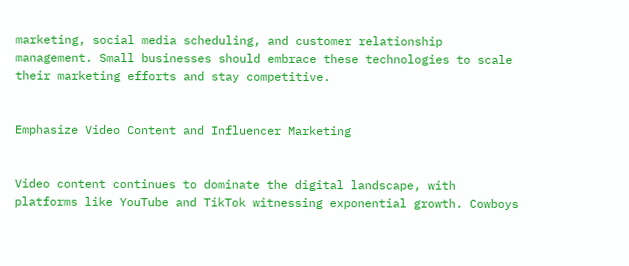marketing, social media scheduling, and customer relationship management. Small businesses should embrace these technologies to scale their marketing efforts and stay competitive.


Emphasize Video Content and Influencer Marketing


Video content continues to dominate the digital landscape, with platforms like YouTube and TikTok witnessing exponential growth. Cowboys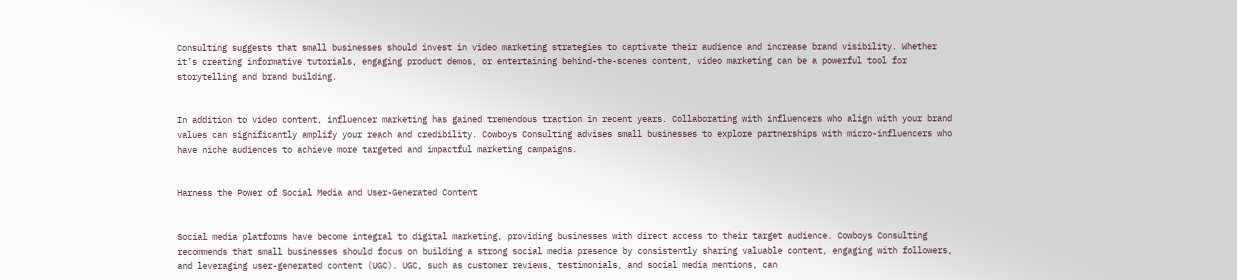Consulting suggests that small businesses should invest in video marketing strategies to captivate their audience and increase brand visibility. Whether it’s creating informative tutorials, engaging product demos, or entertaining behind-the-scenes content, video marketing can be a powerful tool for storytelling and brand building.


In addition to video content, influencer marketing has gained tremendous traction in recent years. Collaborating with influencers who align with your brand values can significantly amplify your reach and credibility. Cowboys Consulting advises small businesses to explore partnerships with micro-influencers who have niche audiences to achieve more targeted and impactful marketing campaigns.


Harness the Power of Social Media and User-Generated Content


Social media platforms have become integral to digital marketing, providing businesses with direct access to their target audience. Cowboys Consulting recommends that small businesses should focus on building a strong social media presence by consistently sharing valuable content, engaging with followers, and leveraging user-generated content (UGC). UGC, such as customer reviews, testimonials, and social media mentions, can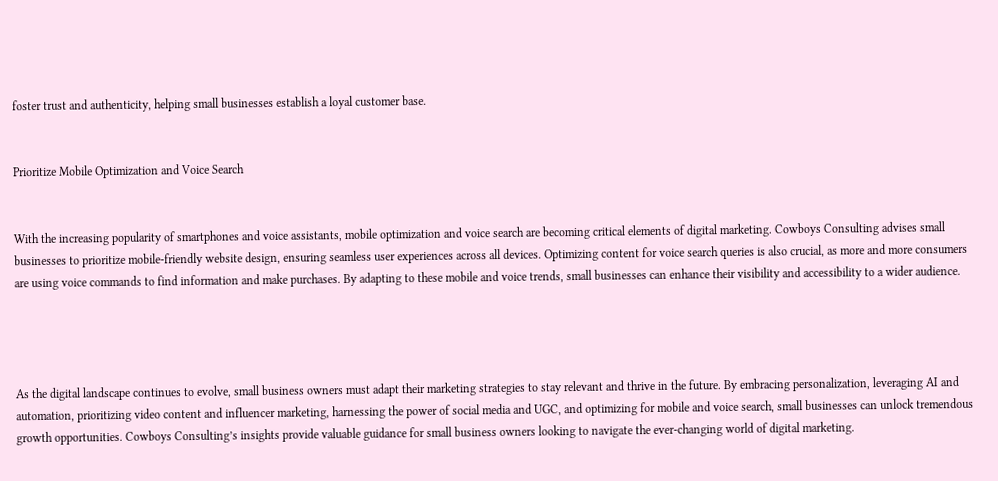foster trust and authenticity, helping small businesses establish a loyal customer base.


Prioritize Mobile Optimization and Voice Search


With the increasing popularity of smartphones and voice assistants, mobile optimization and voice search are becoming critical elements of digital marketing. Cowboys Consulting advises small businesses to prioritize mobile-friendly website design, ensuring seamless user experiences across all devices. Optimizing content for voice search queries is also crucial, as more and more consumers are using voice commands to find information and make purchases. By adapting to these mobile and voice trends, small businesses can enhance their visibility and accessibility to a wider audience.




As the digital landscape continues to evolve, small business owners must adapt their marketing strategies to stay relevant and thrive in the future. By embracing personalization, leveraging AI and automation, prioritizing video content and influencer marketing, harnessing the power of social media and UGC, and optimizing for mobile and voice search, small businesses can unlock tremendous growth opportunities. Cowboys Consulting’s insights provide valuable guidance for small business owners looking to navigate the ever-changing world of digital marketing.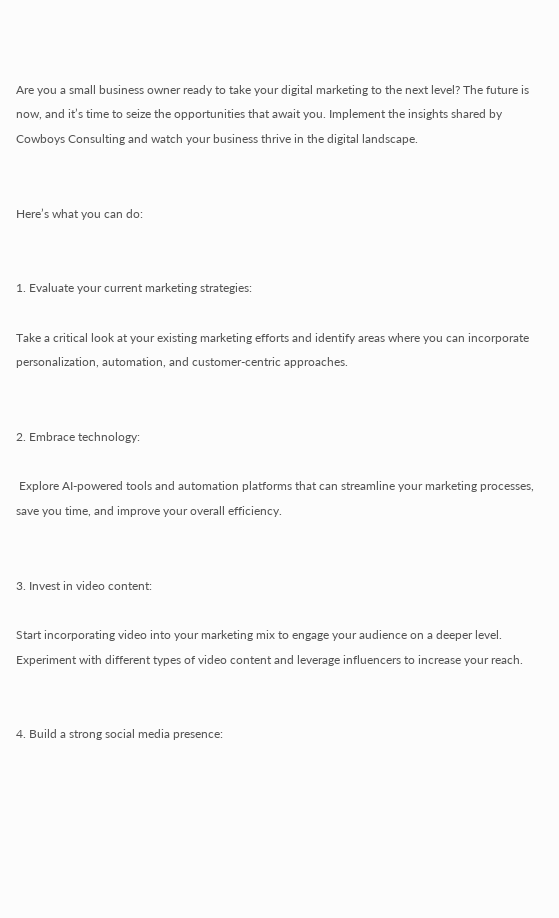Are you a small business owner ready to take your digital marketing to the next level? The future is now, and it’s time to seize the opportunities that await you. Implement the insights shared by Cowboys Consulting and watch your business thrive in the digital landscape.


Here’s what you can do:


1. Evaluate your current marketing strategies:

Take a critical look at your existing marketing efforts and identify areas where you can incorporate personalization, automation, and customer-centric approaches.


2. Embrace technology:

 Explore AI-powered tools and automation platforms that can streamline your marketing processes, save you time, and improve your overall efficiency.


3. Invest in video content:

Start incorporating video into your marketing mix to engage your audience on a deeper level. Experiment with different types of video content and leverage influencers to increase your reach.


4. Build a strong social media presence: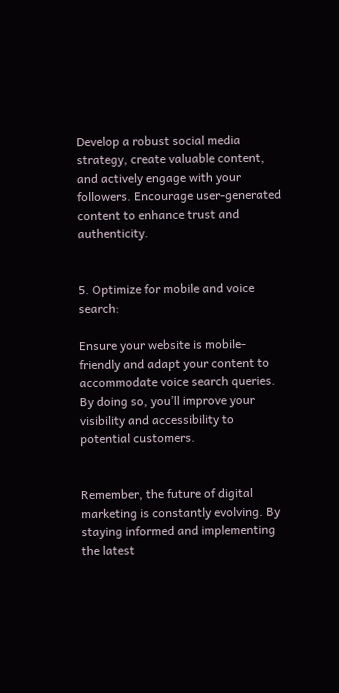Develop a robust social media strategy, create valuable content, and actively engage with your followers. Encourage user-generated content to enhance trust and authenticity.


5. Optimize for mobile and voice search:

Ensure your website is mobile-friendly and adapt your content to accommodate voice search queries. By doing so, you’ll improve your visibility and accessibility to potential customers.


Remember, the future of digital marketing is constantly evolving. By staying informed and implementing the latest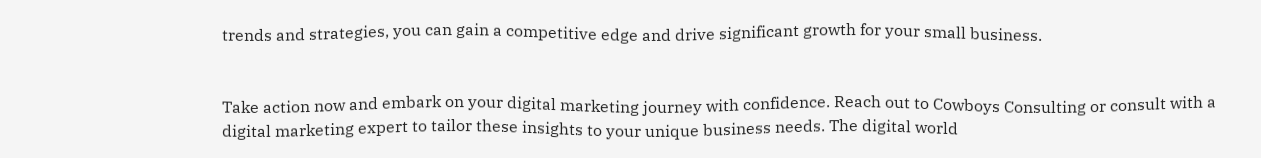trends and strategies, you can gain a competitive edge and drive significant growth for your small business.


Take action now and embark on your digital marketing journey with confidence. Reach out to Cowboys Consulting or consult with a digital marketing expert to tailor these insights to your unique business needs. The digital world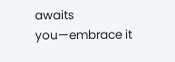awaits you—embrace it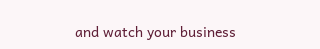and watch your business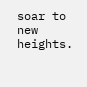soar to new heights.